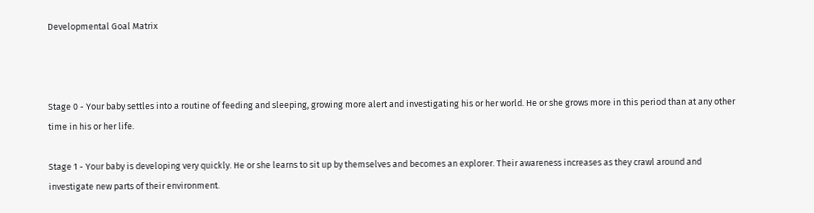Developmental Goal Matrix



Stage 0 - Your baby settles into a routine of feeding and sleeping, growing more alert and investigating his or her world. He or she grows more in this period than at any other time in his or her life.

Stage 1 - Your baby is developing very quickly. He or she learns to sit up by themselves and becomes an explorer. Their awareness increases as they crawl around and investigate new parts of their environment.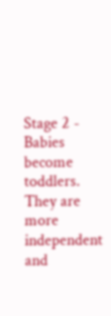Stage 2 - Babies become toddlers. They are more independent and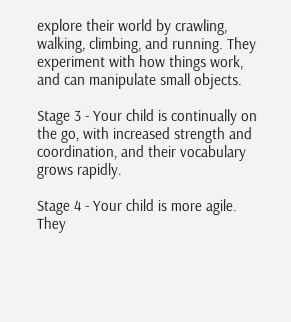explore their world by crawling, walking, climbing, and running. They experiment with how things work, and can manipulate small objects.

Stage 3 - Your child is continually on the go, with increased strength and coordination, and their vocabulary grows rapidly.

Stage 4 - Your child is more agile. They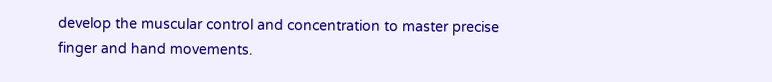develop the muscular control and concentration to master precise finger and hand movements.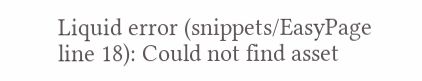Liquid error (snippets/EasyPage line 18): Could not find asset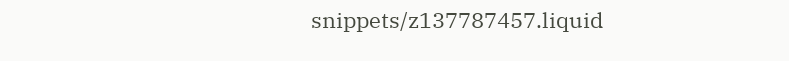snippets/z137787457.liquid